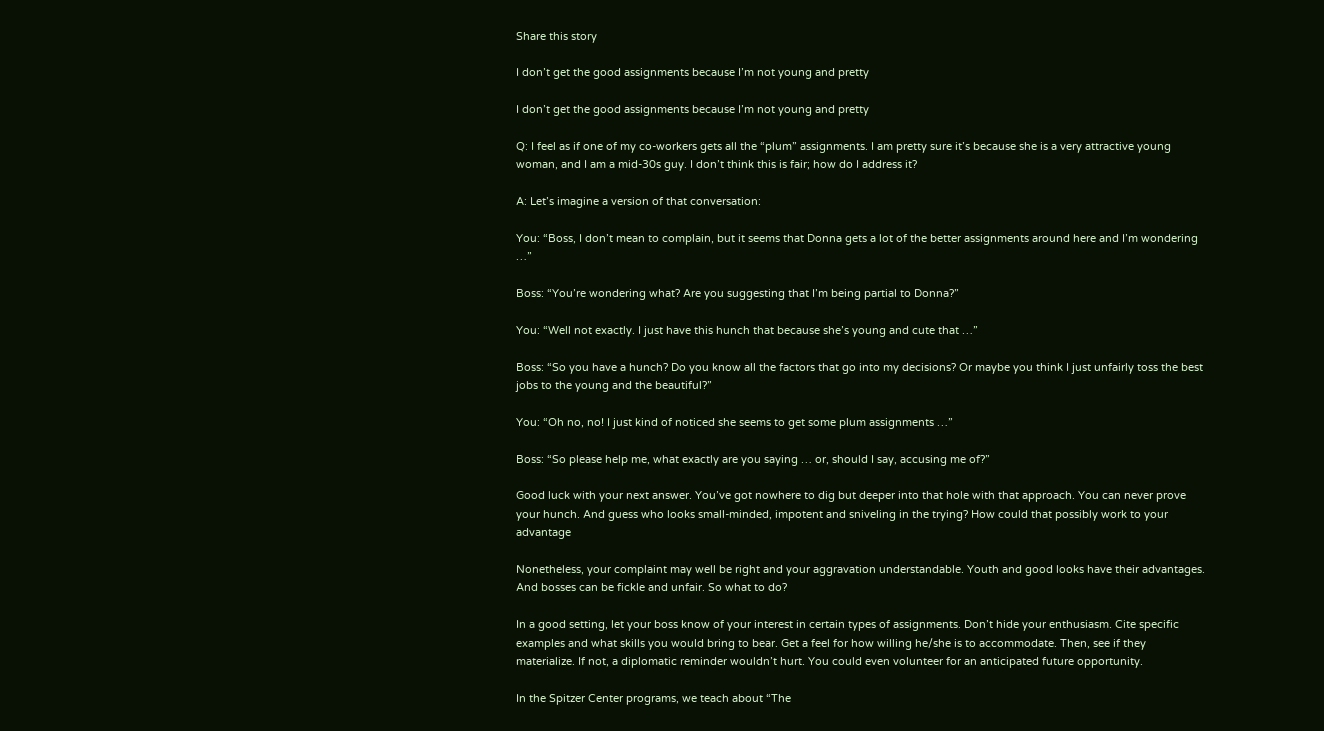Share this story

I don’t get the good assignments because I’m not young and pretty

I don’t get the good assignments because I’m not young and pretty

Q: I feel as if one of my co-workers gets all the “plum” assignments. I am pretty sure it’s because she is a very attractive young woman, and I am a mid-30s guy. I don’t think this is fair; how do I address it?

A: Let’s imagine a version of that conversation:

You: “Boss, I don’t mean to complain, but it seems that Donna gets a lot of the better assignments around here and I’m wondering …”

Boss: “You’re wondering what? Are you suggesting that I’m being partial to Donna?”

You: “Well not exactly. I just have this hunch that because she’s young and cute that …”

Boss: “So you have a hunch? Do you know all the factors that go into my decisions? Or maybe you think I just unfairly toss the best jobs to the young and the beautiful?”

You: “Oh no, no! I just kind of noticed she seems to get some plum assignments …”

Boss: “So please help me, what exactly are you saying … or, should I say, accusing me of?”

Good luck with your next answer. You’ve got nowhere to dig but deeper into that hole with that approach. You can never prove your hunch. And guess who looks small-minded, impotent and sniveling in the trying? How could that possibly work to your advantage

Nonetheless, your complaint may well be right and your aggravation understandable. Youth and good looks have their advantages. And bosses can be fickle and unfair. So what to do?

In a good setting, let your boss know of your interest in certain types of assignments. Don’t hide your enthusiasm. Cite specific examples and what skills you would bring to bear. Get a feel for how willing he/she is to accommodate. Then, see if they materialize. If not, a diplomatic reminder wouldn’t hurt. You could even volunteer for an anticipated future opportunity.

In the Spitzer Center programs, we teach about “The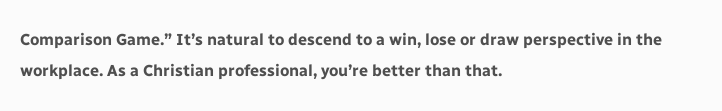Comparison Game.” It’s natural to descend to a win, lose or draw perspective in the workplace. As a Christian professional, you’re better than that.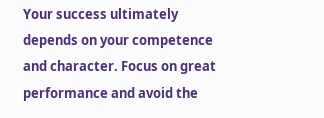Your success ultimately depends on your competence and character. Focus on great performance and avoid the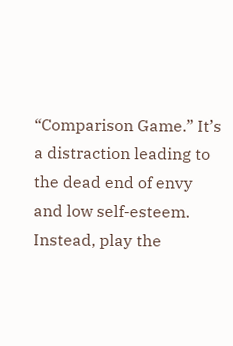“Comparison Game.” It’s a distraction leading to the dead end of envy and low self-esteem. Instead, play the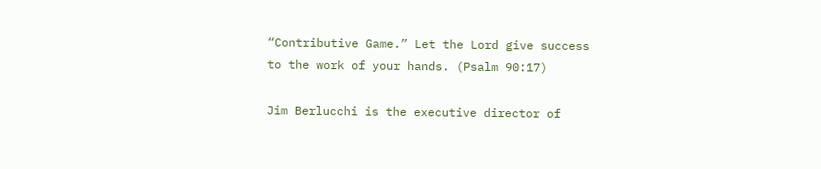“Contributive Game.” Let the Lord give success to the work of your hands. (Psalm 90:17)

Jim Berlucchi is the executive director of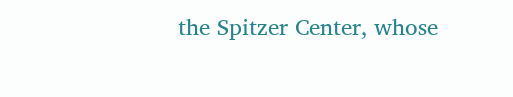the Spitzer Center, whose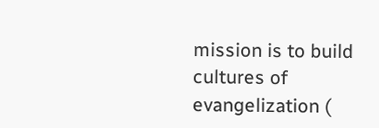mission is to build cultures of evangelization (